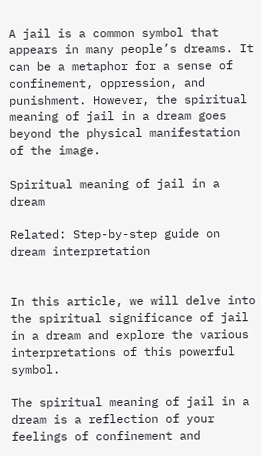A jail is a common symbol that appears in many people’s dreams. It can be a metaphor for a sense of confinement, oppression, and punishment. However, the spiritual meaning of jail in a dream goes beyond the physical manifestation of the image.

Spiritual meaning of jail in a dream

Related: Step-by-step guide on dream interpretation


In this article, we will delve into the spiritual significance of jail in a dream and explore the various interpretations of this powerful symbol.

The spiritual meaning of jail in a dream is a reflection of your feelings of confinement and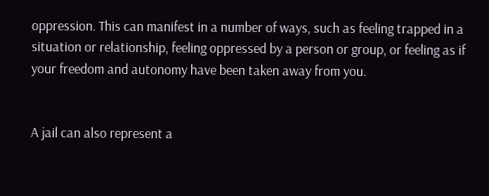oppression. This can manifest in a number of ways, such as feeling trapped in a situation or relationship, feeling oppressed by a person or group, or feeling as if your freedom and autonomy have been taken away from you.


A jail can also represent a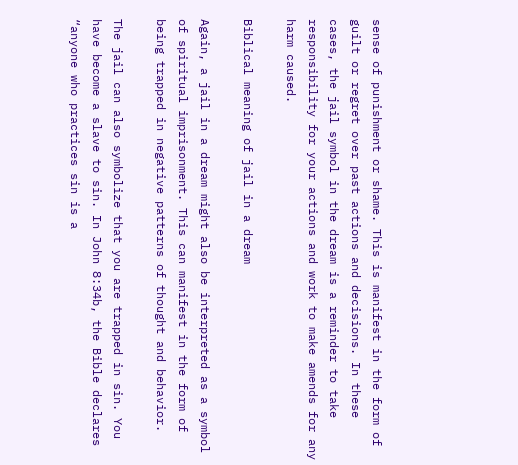sense of punishment or shame. This is manifest in the form of guilt or regret over past actions and decisions. In these cases, the jail symbol in the dream is a reminder to take responsibility for your actions and work to make amends for any harm caused.

Biblical meaning of jail in a dream

Again, a jail in a dream might also be interpreted as a symbol of spiritual imprisonment. This can manifest in the form of being trapped in negative patterns of thought and behavior.

The jail can also symbolize that you are trapped in sin. You have become a slave to sin. In John 8:34b, the Bible declares “anyone who practices sin is a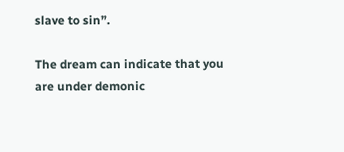slave to sin”.

The dream can indicate that you are under demonic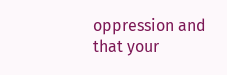oppression and that your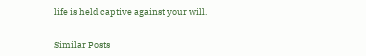life is held captive against your will.


Similar Posts